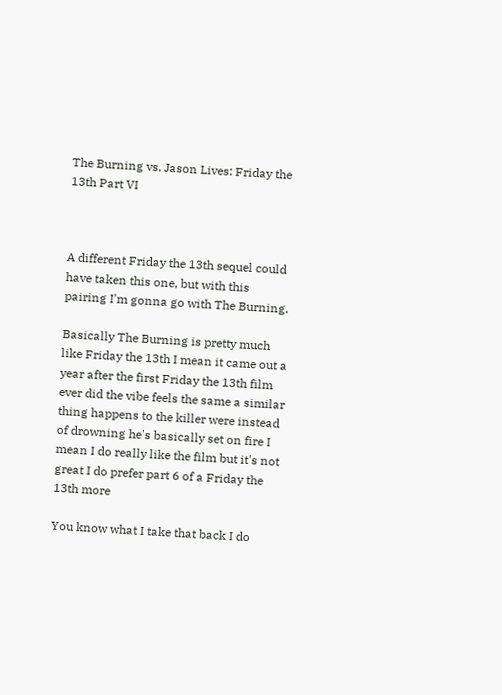The Burning vs. Jason Lives: Friday the 13th Part VI



A different Friday the 13th sequel could have taken this one, but with this pairing I'm gonna go with The Burning.

Basically The Burning is pretty much like Friday the 13th I mean it came out a year after the first Friday the 13th film ever did the vibe feels the same a similar thing happens to the killer were instead of drowning he's basically set on fire I mean I do really like the film but it's not great I do prefer part 6 of a Friday the 13th more

You know what I take that back I do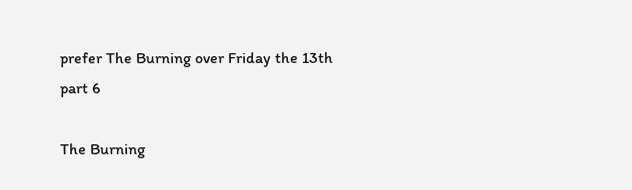prefer The Burning over Friday the 13th part 6

The Burning